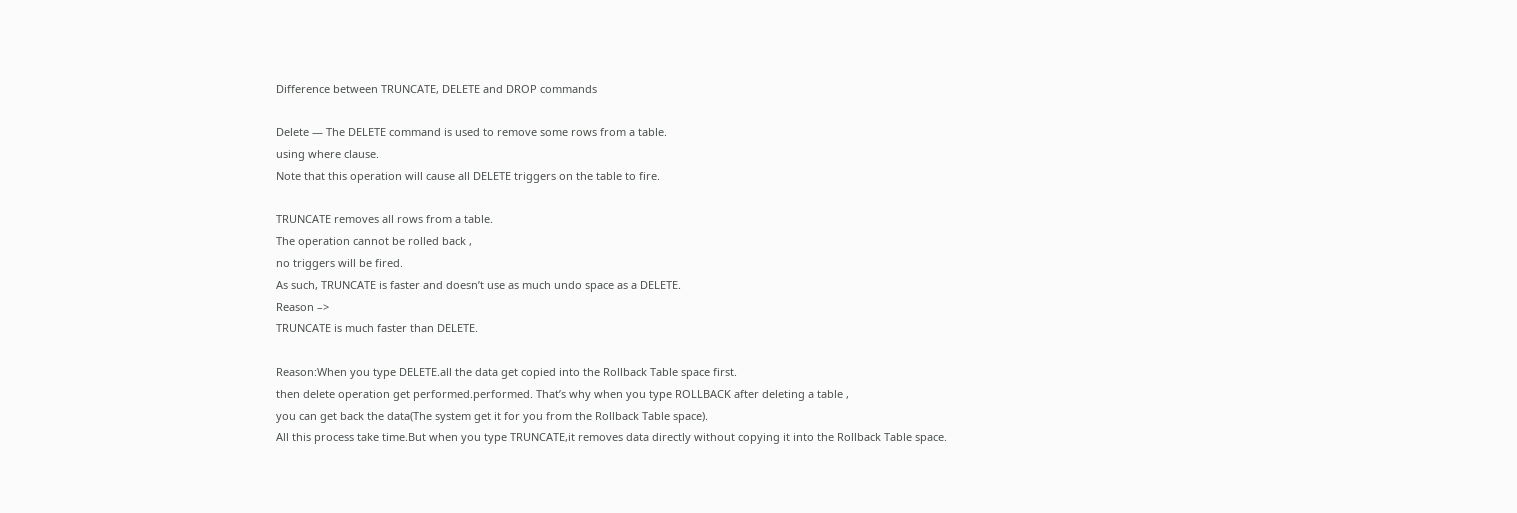Difference between TRUNCATE, DELETE and DROP commands

Delete — The DELETE command is used to remove some rows from a table.
using where clause.
Note that this operation will cause all DELETE triggers on the table to fire.

TRUNCATE removes all rows from a table.
The operation cannot be rolled back ,
no triggers will be fired.
As such, TRUNCATE is faster and doesn’t use as much undo space as a DELETE.
Reason –>
TRUNCATE is much faster than DELETE.

Reason:When you type DELETE.all the data get copied into the Rollback Table space first.
then delete operation get performed.performed. That’s why when you type ROLLBACK after deleting a table ,
you can get back the data(The system get it for you from the Rollback Table space).
All this process take time.But when you type TRUNCATE,it removes data directly without copying it into the Rollback Table space.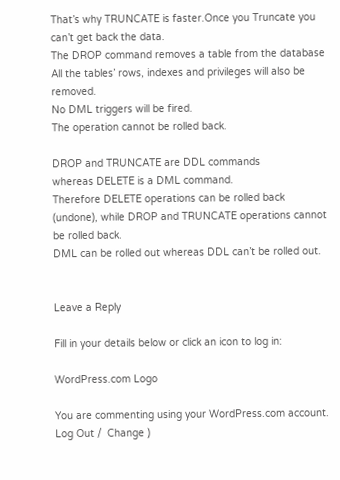That’s why TRUNCATE is faster.Once you Truncate you can’t get back the data.
The DROP command removes a table from the database
All the tables’ rows, indexes and privileges will also be removed.
No DML triggers will be fired.
The operation cannot be rolled back.

DROP and TRUNCATE are DDL commands
whereas DELETE is a DML command.
Therefore DELETE operations can be rolled back (undone), while DROP and TRUNCATE operations cannot be rolled back.
DML can be rolled out whereas DDL can’t be rolled out.


Leave a Reply

Fill in your details below or click an icon to log in:

WordPress.com Logo

You are commenting using your WordPress.com account. Log Out /  Change )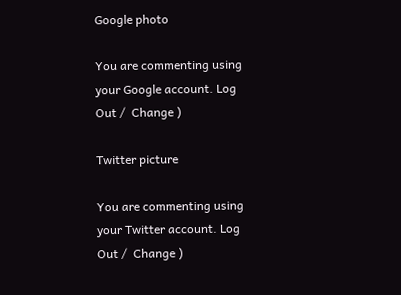Google photo

You are commenting using your Google account. Log Out /  Change )

Twitter picture

You are commenting using your Twitter account. Log Out /  Change )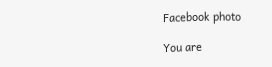Facebook photo

You are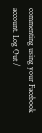commenting using your Facebook account. Log Out /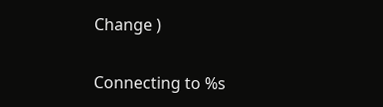Change )

Connecting to %s